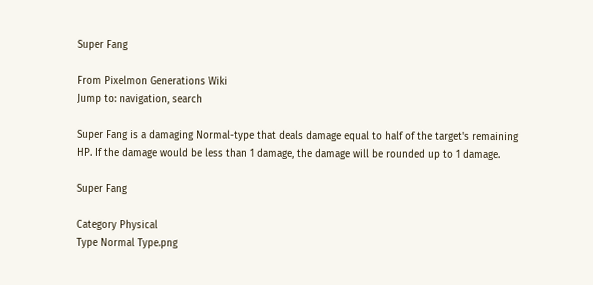Super Fang

From Pixelmon Generations Wiki
Jump to: navigation, search

Super Fang is a damaging Normal-type that deals damage equal to half of the target's remaining HP. If the damage would be less than 1 damage, the damage will be rounded up to 1 damage.

Super Fang

Category Physical
Type Normal Type.png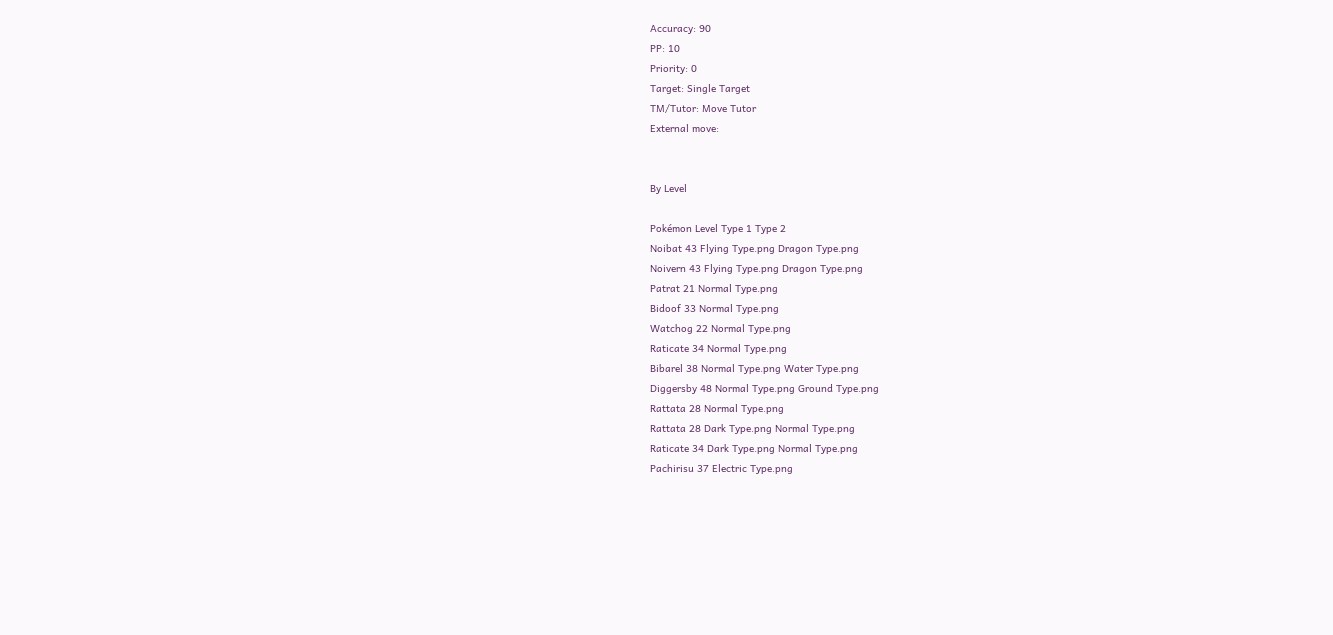Accuracy: 90
PP: 10
Priority: 0
Target: Single Target
TM/Tutor: Move Tutor
External move:


By Level

Pokémon Level Type 1 Type 2
Noibat 43 Flying Type.png Dragon Type.png
Noivern 43 Flying Type.png Dragon Type.png
Patrat 21 Normal Type.png
Bidoof 33 Normal Type.png
Watchog 22 Normal Type.png
Raticate 34 Normal Type.png
Bibarel 38 Normal Type.png Water Type.png
Diggersby 48 Normal Type.png Ground Type.png
Rattata 28 Normal Type.png
Rattata 28 Dark Type.png Normal Type.png
Raticate 34 Dark Type.png Normal Type.png
Pachirisu 37 Electric Type.png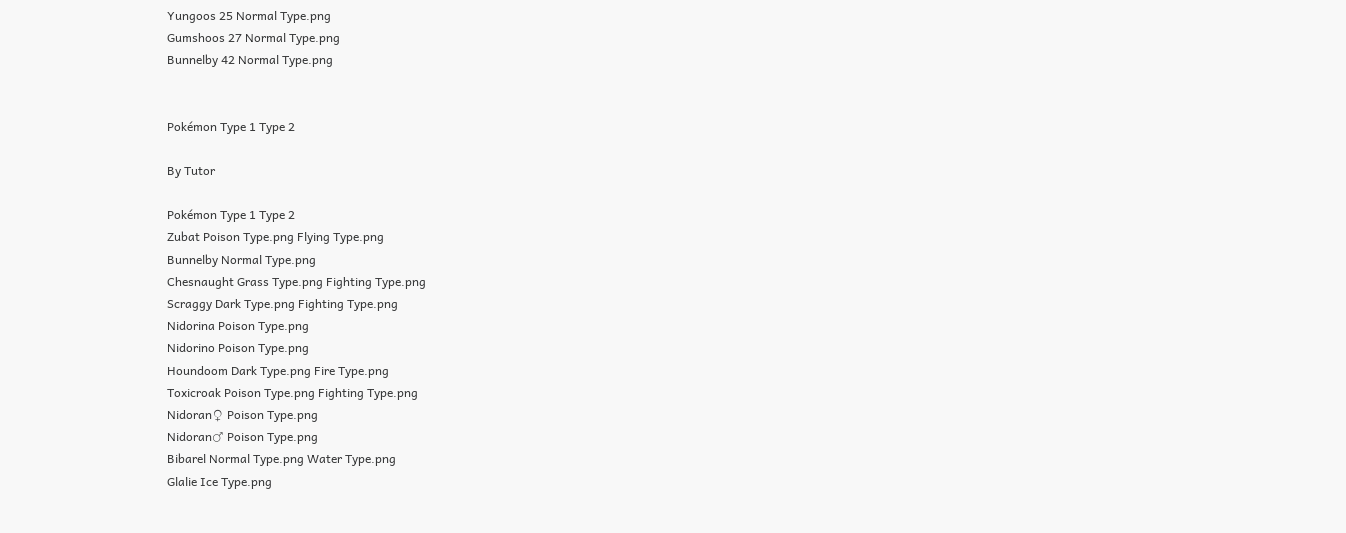Yungoos 25 Normal Type.png
Gumshoos 27 Normal Type.png
Bunnelby 42 Normal Type.png


Pokémon Type 1 Type 2

By Tutor

Pokémon Type 1 Type 2
Zubat Poison Type.png Flying Type.png
Bunnelby Normal Type.png
Chesnaught Grass Type.png Fighting Type.png
Scraggy Dark Type.png Fighting Type.png
Nidorina Poison Type.png
Nidorino Poison Type.png
Houndoom Dark Type.png Fire Type.png
Toxicroak Poison Type.png Fighting Type.png
Nidoran♀ Poison Type.png
Nidoran♂ Poison Type.png
Bibarel Normal Type.png Water Type.png
Glalie Ice Type.png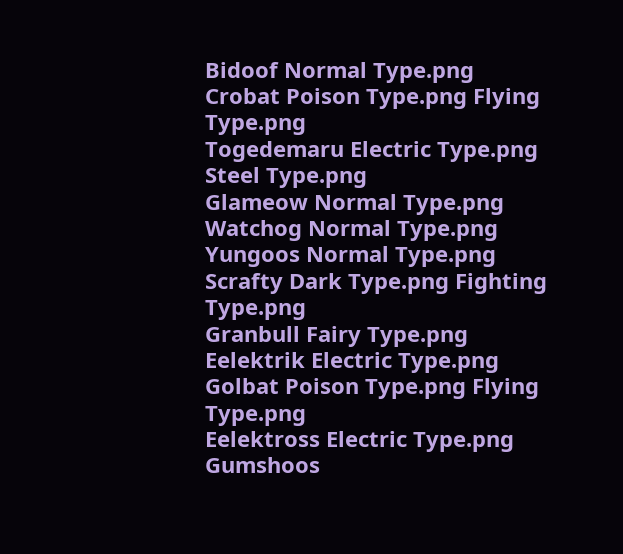Bidoof Normal Type.png
Crobat Poison Type.png Flying Type.png
Togedemaru Electric Type.png Steel Type.png
Glameow Normal Type.png
Watchog Normal Type.png
Yungoos Normal Type.png
Scrafty Dark Type.png Fighting Type.png
Granbull Fairy Type.png
Eelektrik Electric Type.png
Golbat Poison Type.png Flying Type.png
Eelektross Electric Type.png
Gumshoos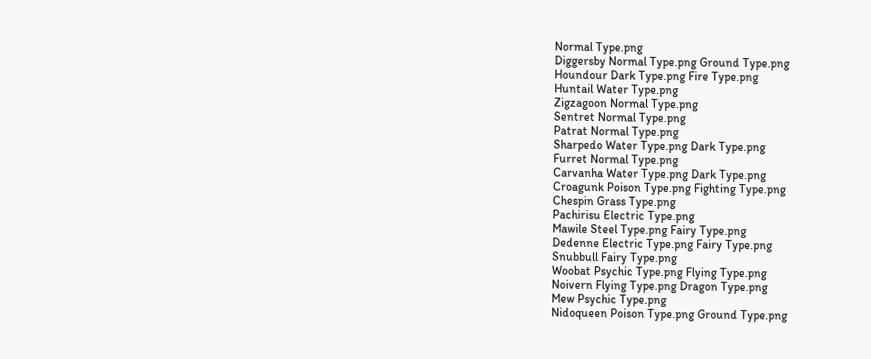Normal Type.png
Diggersby Normal Type.png Ground Type.png
Houndour Dark Type.png Fire Type.png
Huntail Water Type.png
Zigzagoon Normal Type.png
Sentret Normal Type.png
Patrat Normal Type.png
Sharpedo Water Type.png Dark Type.png
Furret Normal Type.png
Carvanha Water Type.png Dark Type.png
Croagunk Poison Type.png Fighting Type.png
Chespin Grass Type.png
Pachirisu Electric Type.png
Mawile Steel Type.png Fairy Type.png
Dedenne Electric Type.png Fairy Type.png
Snubbull Fairy Type.png
Woobat Psychic Type.png Flying Type.png
Noivern Flying Type.png Dragon Type.png
Mew Psychic Type.png
Nidoqueen Poison Type.png Ground Type.png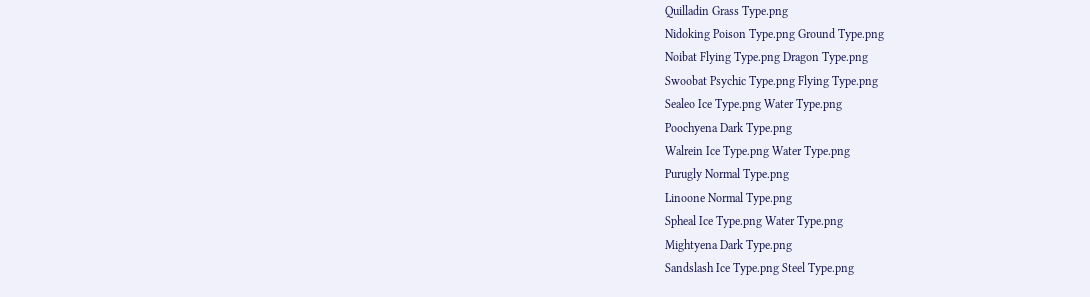Quilladin Grass Type.png
Nidoking Poison Type.png Ground Type.png
Noibat Flying Type.png Dragon Type.png
Swoobat Psychic Type.png Flying Type.png
Sealeo Ice Type.png Water Type.png
Poochyena Dark Type.png
Walrein Ice Type.png Water Type.png
Purugly Normal Type.png
Linoone Normal Type.png
Spheal Ice Type.png Water Type.png
Mightyena Dark Type.png
Sandslash Ice Type.png Steel Type.png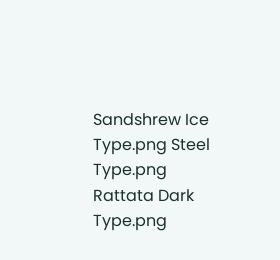Sandshrew Ice Type.png Steel Type.png
Rattata Dark Type.png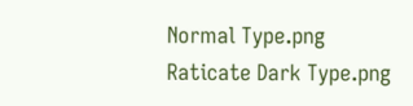Normal Type.png
Raticate Dark Type.png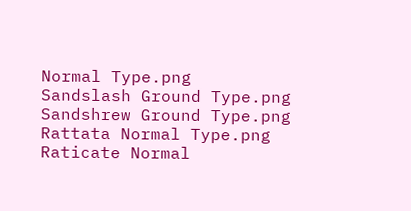Normal Type.png
Sandslash Ground Type.png
Sandshrew Ground Type.png
Rattata Normal Type.png
Raticate Normal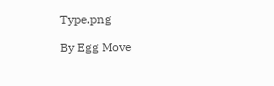Type.png

By Egg Move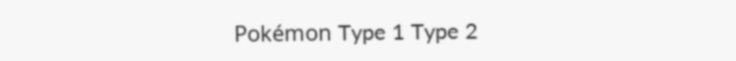Pokémon Type 1 Type 2